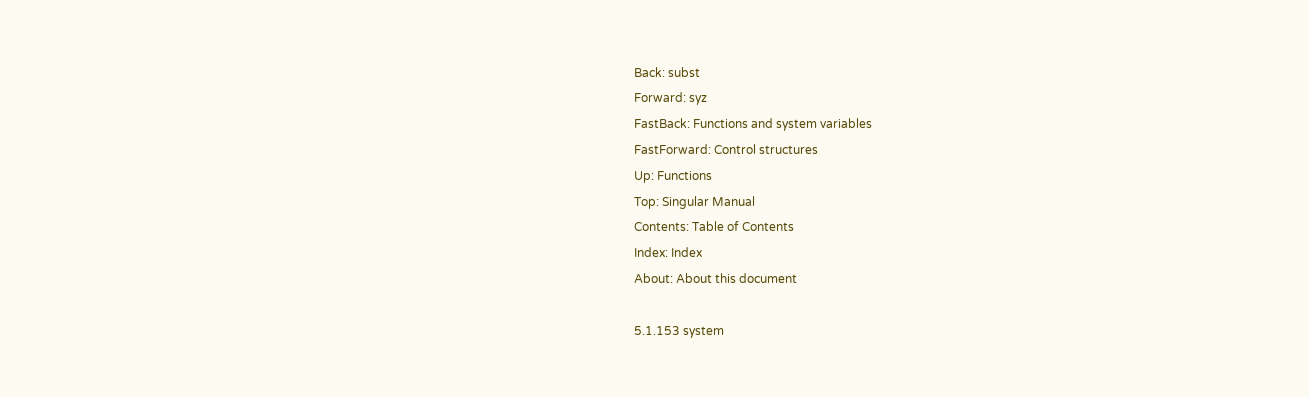Back: subst
Forward: syz
FastBack: Functions and system variables
FastForward: Control structures
Up: Functions
Top: Singular Manual
Contents: Table of Contents
Index: Index
About: About this document

5.1.153 system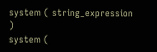system ( string_expression )
system (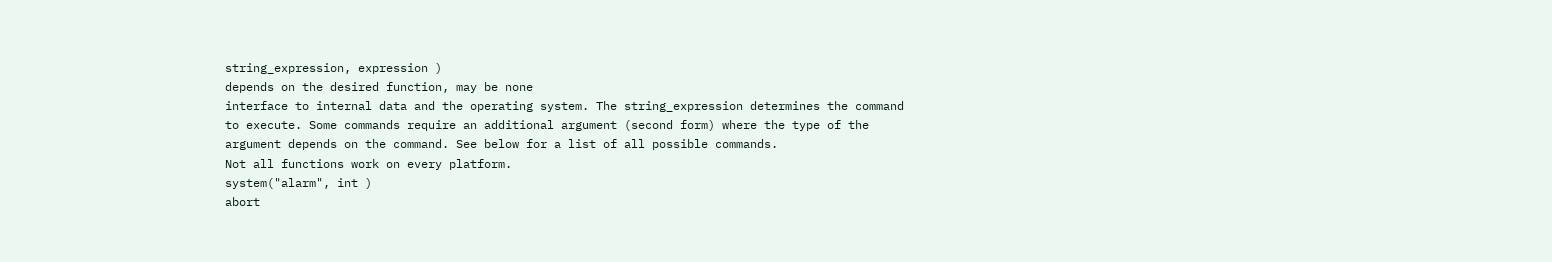string_expression, expression )
depends on the desired function, may be none
interface to internal data and the operating system. The string_expression determines the command to execute. Some commands require an additional argument (second form) where the type of the argument depends on the command. See below for a list of all possible commands.
Not all functions work on every platform.
system("alarm", int )
abort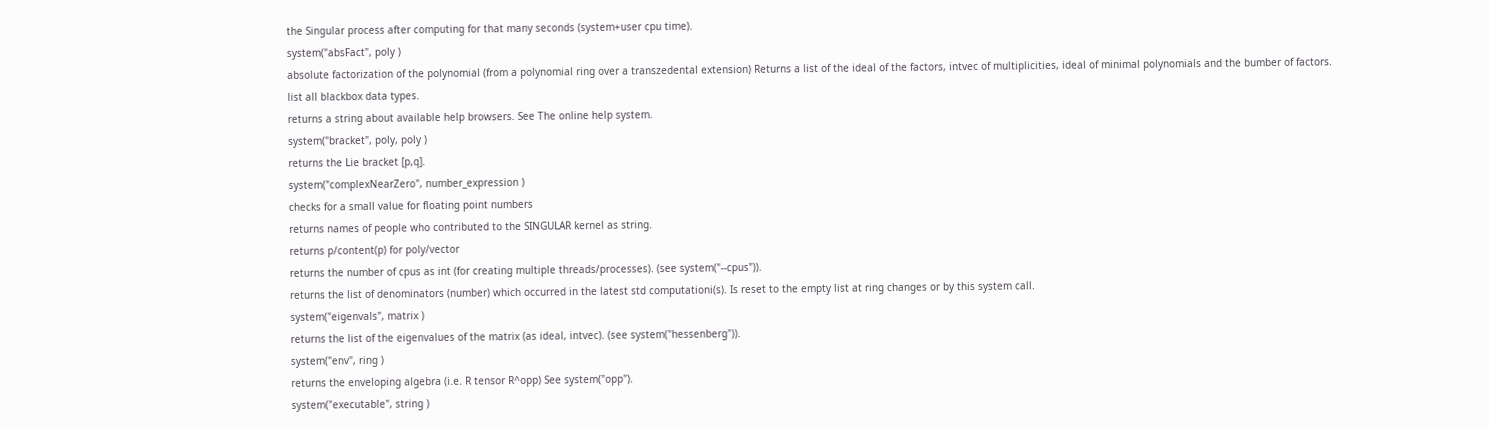the Singular process after computing for that many seconds (system+user cpu time).
system("absFact", poly )
absolute factorization of the polynomial (from a polynomial ring over a transzedental extension) Returns a list of the ideal of the factors, intvec of multiplicities, ideal of minimal polynomials and the bumber of factors.
list all blackbox data types.
returns a string about available help browsers. See The online help system.
system("bracket", poly, poly )
returns the Lie bracket [p,q].
system("complexNearZero", number_expression )
checks for a small value for floating point numbers
returns names of people who contributed to the SINGULAR kernel as string.
returns p/content(p) for poly/vector
returns the number of cpus as int (for creating multiple threads/processes). (see system("--cpus")).
returns the list of denominators (number) which occurred in the latest std computationi(s). Is reset to the empty list at ring changes or by this system call.
system("eigenvals", matrix )
returns the list of the eigenvalues of the matrix (as ideal, intvec). (see system("hessenberg")).
system("env", ring )
returns the enveloping algebra (i.e. R tensor R^opp) See system("opp").
system("executable", string )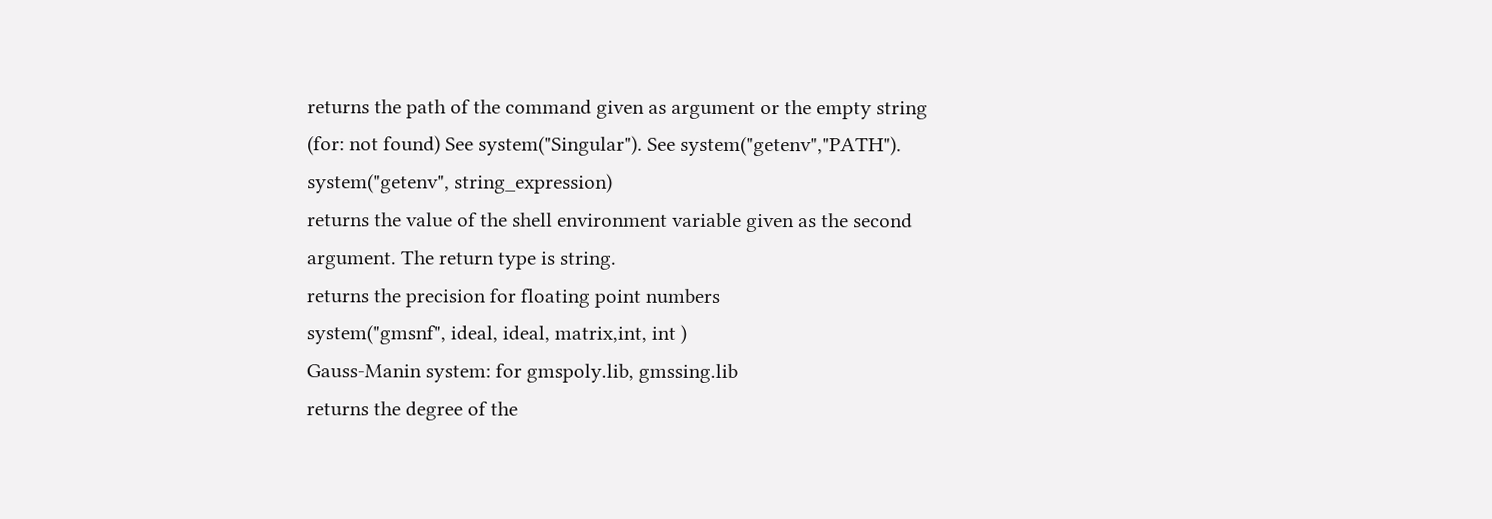returns the path of the command given as argument or the empty string (for: not found) See system("Singular"). See system("getenv","PATH").
system("getenv", string_expression)
returns the value of the shell environment variable given as the second argument. The return type is string.
returns the precision for floating point numbers
system("gmsnf", ideal, ideal, matrix,int, int )
Gauss-Manin system: for gmspoly.lib, gmssing.lib
returns the degree of the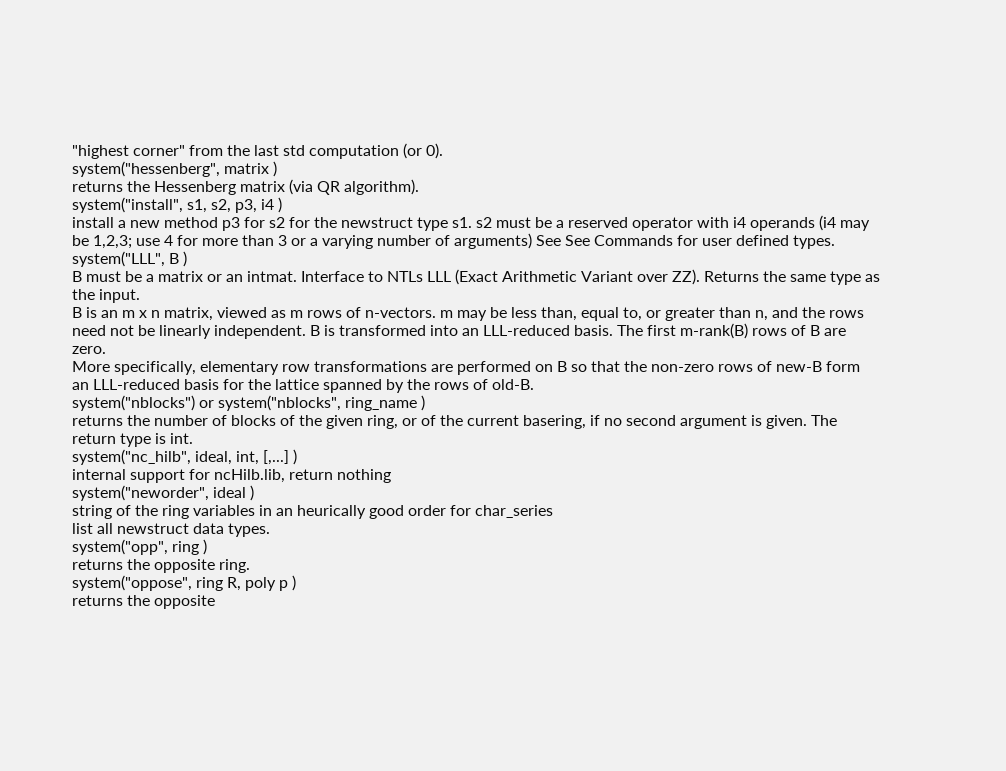"highest corner" from the last std computation (or 0).
system("hessenberg", matrix )
returns the Hessenberg matrix (via QR algorithm).
system("install", s1, s2, p3, i4 )
install a new method p3 for s2 for the newstruct type s1. s2 must be a reserved operator with i4 operands (i4 may be 1,2,3; use 4 for more than 3 or a varying number of arguments) See See Commands for user defined types.
system("LLL", B )
B must be a matrix or an intmat. Interface to NTLs LLL (Exact Arithmetic Variant over ZZ). Returns the same type as the input.
B is an m x n matrix, viewed as m rows of n-vectors. m may be less than, equal to, or greater than n, and the rows need not be linearly independent. B is transformed into an LLL-reduced basis. The first m-rank(B) rows of B are zero.
More specifically, elementary row transformations are performed on B so that the non-zero rows of new-B form an LLL-reduced basis for the lattice spanned by the rows of old-B.
system("nblocks") or system("nblocks", ring_name )
returns the number of blocks of the given ring, or of the current basering, if no second argument is given. The return type is int.
system("nc_hilb", ideal, int, [,...] )
internal support for ncHilb.lib, return nothing
system("neworder", ideal )
string of the ring variables in an heurically good order for char_series
list all newstruct data types.
system("opp", ring )
returns the opposite ring.
system("oppose", ring R, poly p )
returns the opposite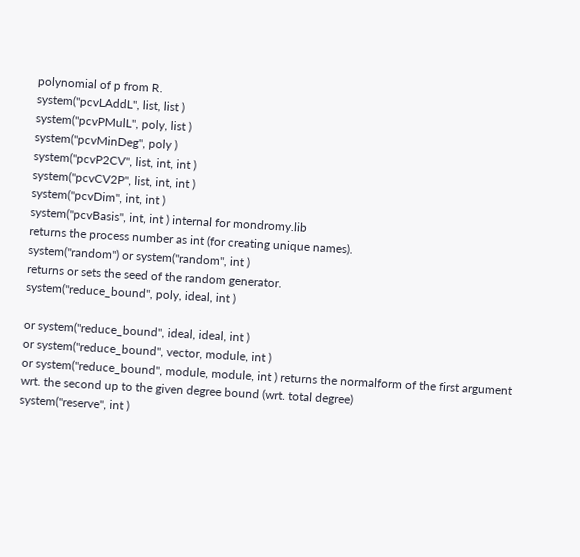polynomial of p from R.
system("pcvLAddL", list, list )
system("pcvPMulL", poly, list )
system("pcvMinDeg", poly )
system("pcvP2CV", list, int, int )
system("pcvCV2P", list, int, int )
system("pcvDim", int, int )
system("pcvBasis", int, int ) internal for mondromy.lib
returns the process number as int (for creating unique names).
system("random") or system("random", int )
returns or sets the seed of the random generator.
system("reduce_bound", poly, ideal, int )

or system("reduce_bound", ideal, ideal, int )
or system("reduce_bound", vector, module, int )
or system("reduce_bound", module, module, int ) returns the normalform of the first argument wrt. the second up to the given degree bound (wrt. total degree)
system("reserve", int )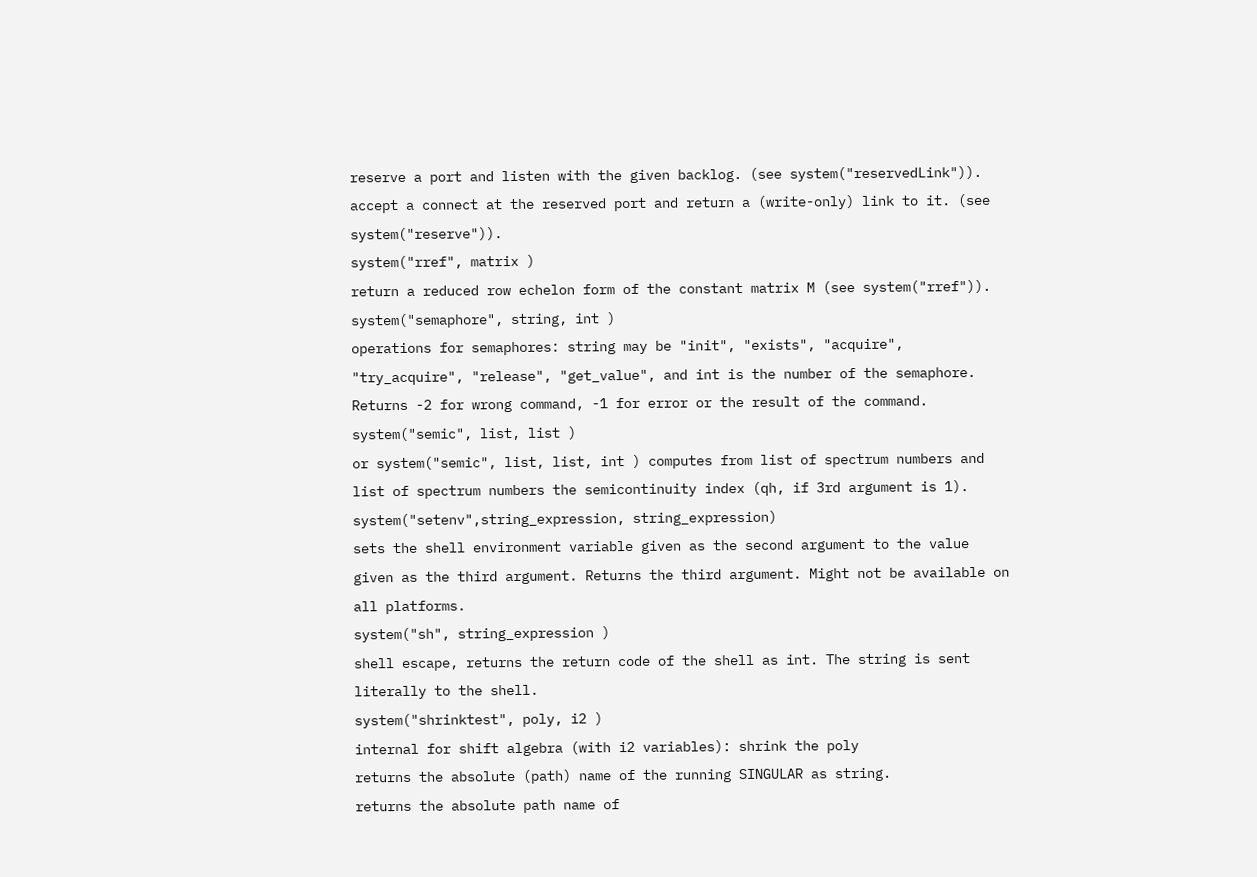reserve a port and listen with the given backlog. (see system("reservedLink")).
accept a connect at the reserved port and return a (write-only) link to it. (see system("reserve")).
system("rref", matrix )
return a reduced row echelon form of the constant matrix M (see system("rref")).
system("semaphore", string, int )
operations for semaphores: string may be "init", "exists", "acquire", "try_acquire", "release", "get_value", and int is the number of the semaphore. Returns -2 for wrong command, -1 for error or the result of the command.
system("semic", list, list )
or system("semic", list, list, int ) computes from list of spectrum numbers and list of spectrum numbers the semicontinuity index (qh, if 3rd argument is 1).
system("setenv",string_expression, string_expression)
sets the shell environment variable given as the second argument to the value given as the third argument. Returns the third argument. Might not be available on all platforms.
system("sh", string_expression )
shell escape, returns the return code of the shell as int. The string is sent literally to the shell.
system("shrinktest", poly, i2 )
internal for shift algebra (with i2 variables): shrink the poly
returns the absolute (path) name of the running SINGULAR as string.
returns the absolute path name of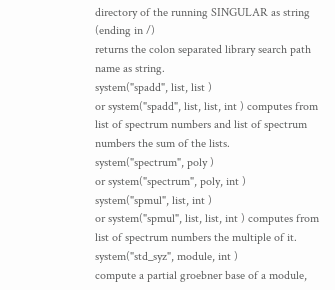directory of the running SINGULAR as string (ending in /)
returns the colon separated library search path name as string.
system("spadd", list, list )
or system("spadd", list, list, int ) computes from list of spectrum numbers and list of spectrum numbers the sum of the lists.
system("spectrum", poly )
or system("spectrum", poly, int )
system("spmul", list, int )
or system("spmul", list, list, int ) computes from list of spectrum numbers the multiple of it.
system("std_syz", module, int )
compute a partial groebner base of a module,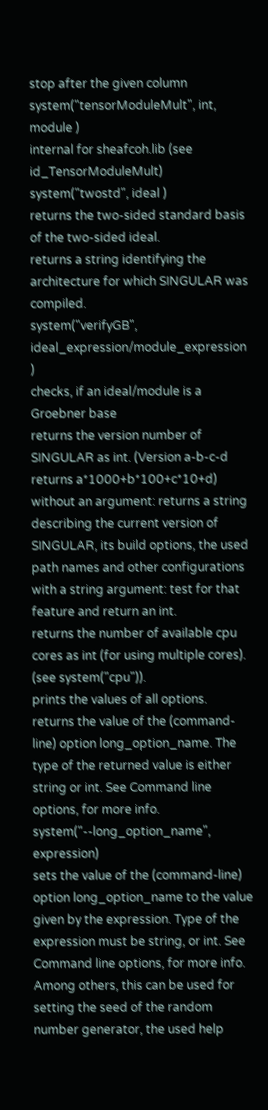stop after the given column
system("tensorModuleMult", int, module )
internal for sheafcoh.lib (see id_TensorModuleMult)
system("twostd", ideal )
returns the two-sided standard basis of the two-sided ideal.
returns a string identifying the architecture for which SINGULAR was compiled.
system("verifyGB", ideal_expression/module_expression )
checks, if an ideal/module is a Groebner base
returns the version number of SINGULAR as int. (Version a-b-c-d returns a*1000+b*100+c*10+d)
without an argument: returns a string describing the current version of SINGULAR, its build options, the used path names and other configurations
with a string argument: test for that feature and return an int.
returns the number of available cpu cores as int (for using multiple cores). (see system("cpu")).
prints the values of all options.
returns the value of the (command-line) option long_option_name. The type of the returned value is either string or int. See Command line options, for more info.
system("--long_option_name", expression)
sets the value of the (command-line) option long_option_name to the value given by the expression. Type of the expression must be string, or int. See Command line options, for more info. Among others, this can be used for setting the seed of the random number generator, the used help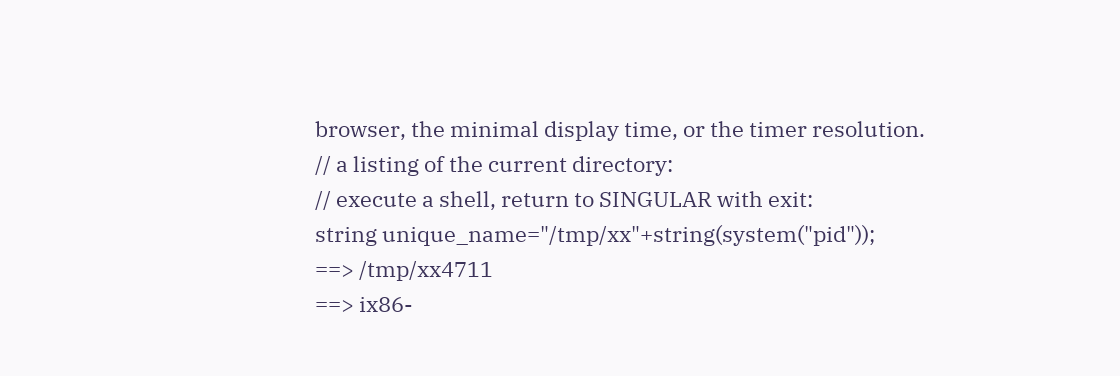browser, the minimal display time, or the timer resolution.
// a listing of the current directory:
// execute a shell, return to SINGULAR with exit:
string unique_name="/tmp/xx"+string(system("pid"));
==> /tmp/xx4711
==> ix86-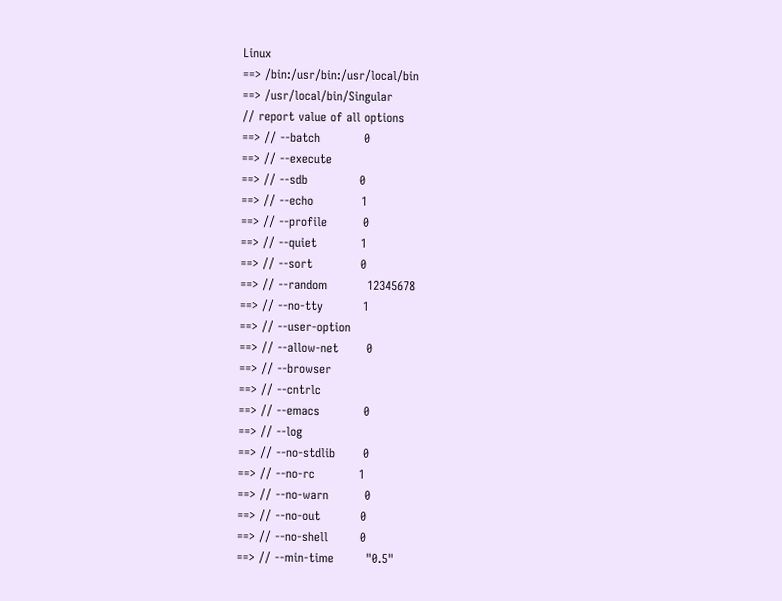Linux
==> /bin:/usr/bin:/usr/local/bin
==> /usr/local/bin/Singular
// report value of all options
==> // --batch           0
==> // --execute
==> // --sdb             0
==> // --echo            1
==> // --profile         0
==> // --quiet           1
==> // --sort            0
==> // --random          12345678
==> // --no-tty          1
==> // --user-option
==> // --allow-net       0
==> // --browser
==> // --cntrlc
==> // --emacs           0
==> // --log
==> // --no-stdlib       0
==> // --no-rc           1
==> // --no-warn         0
==> // --no-out          0
==> // --no-shell        0
==> // --min-time        "0.5"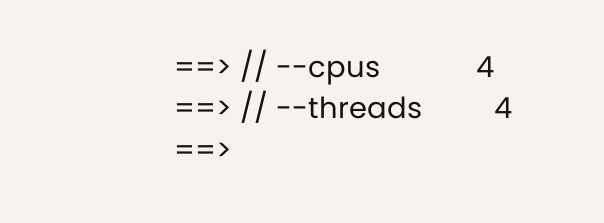==> // --cpus            4
==> // --threads         4
==>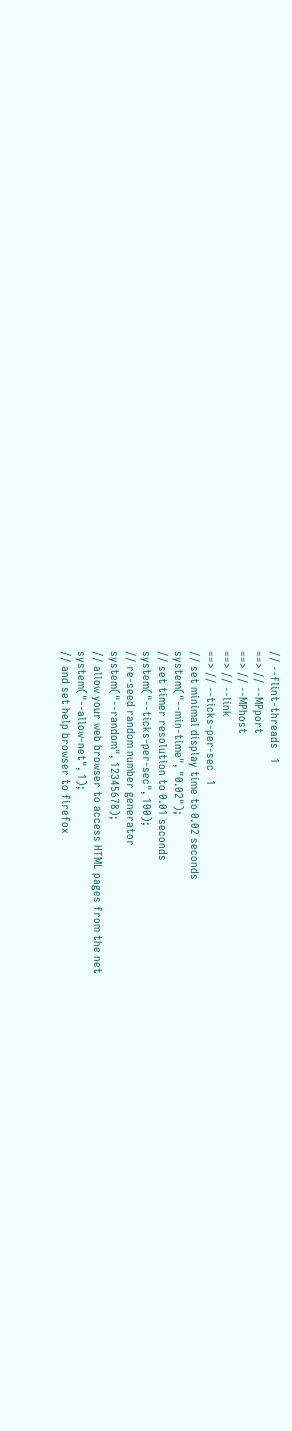// --flint-threads   1
==> // --MPport
==> // --MPhost
==> // --link
==> // --ticks-per-sec   1
// set minimal display time to 0.02 seconds
system("--min-time", "0.02");
// set timer resolution to 0.01 seconds
system("--ticks-per-sec", 100);
// re-seed random number generator
system("--random", 12345678);
// allow your web browser to access HTML pages from the net
system("--allow-net", 1);
// and set help browser to firefox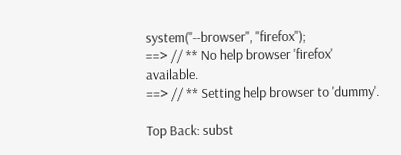system("--browser", "firefox");
==> // ** No help browser 'firefox' available.
==> // ** Setting help browser to 'dummy'.

Top Back: subst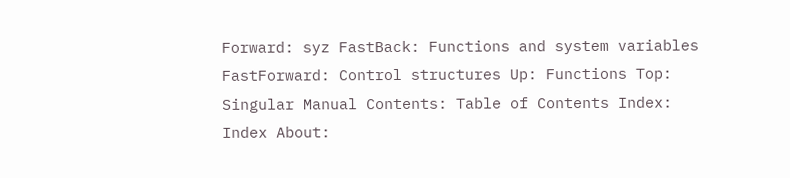Forward: syz FastBack: Functions and system variables FastForward: Control structures Up: Functions Top: Singular Manual Contents: Table of Contents Index: Index About: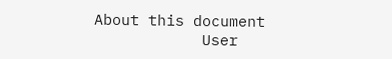About this document
            User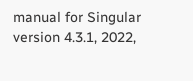manual for Singular version 4.3.1, 2022,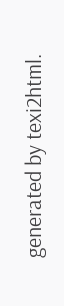generated by texi2html.